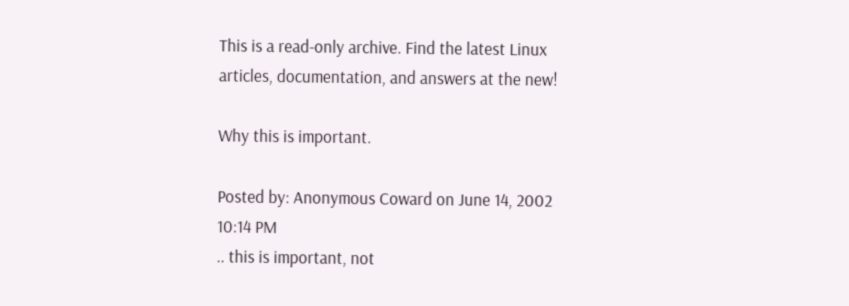This is a read-only archive. Find the latest Linux articles, documentation, and answers at the new!

Why this is important.

Posted by: Anonymous Coward on June 14, 2002 10:14 PM
.. this is important, not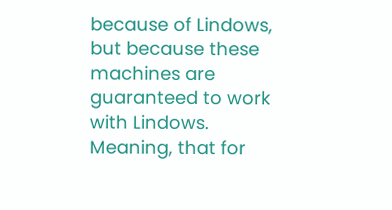because of Lindows, but because these machines are guaranteed to work with Lindows. Meaning, that for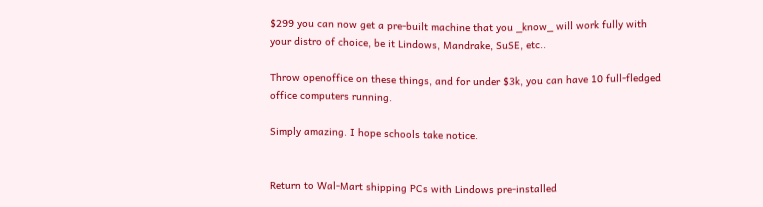$299 you can now get a pre-built machine that you _know_ will work fully with your distro of choice, be it Lindows, Mandrake, SuSE, etc..

Throw openoffice on these things, and for under $3k, you can have 10 full-fledged office computers running.

Simply amazing. I hope schools take notice.


Return to Wal-Mart shipping PCs with Lindows pre-installed